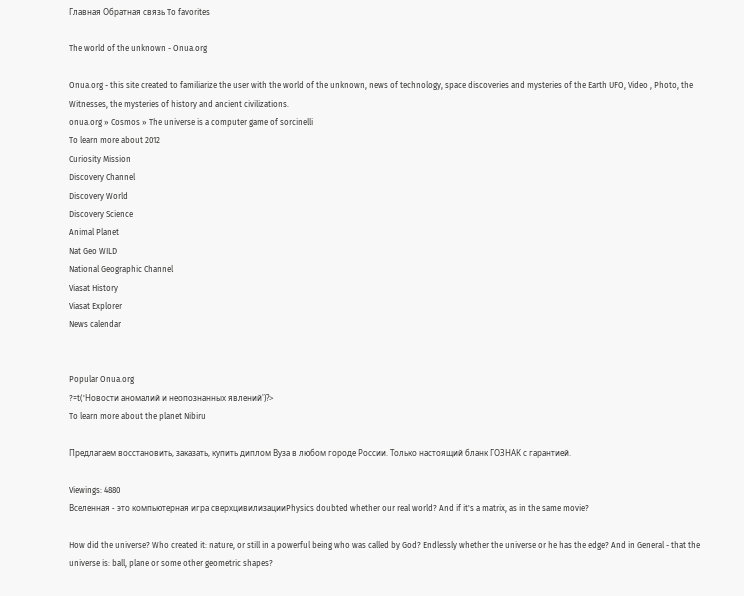Главная Обратная связь To favorites

The world of the unknown - Onua.org

Onua.org - this site created to familiarize the user with the world of the unknown, news of technology, space discoveries and mysteries of the Earth UFO, Video , Photo, the Witnesses, the mysteries of history and ancient civilizations.
onua.org » Cosmos » The universe is a computer game of sorcinelli
To learn more about 2012
Curiosity Mission
Discovery Channel
Discovery World
Discovery Science
Animal Planet
Nat Geo WILD
National Geographic Channel
Viasat History
Viasat Explorer
News calendar


Popular Onua.org
?=t('Новости аномалий и неопознанных явлений')?>
To learn more about the planet Nibiru

Предлагаем восстановить, заказать, купить диплом Вуза в любом городе России. Только настоящий бланк ГОЗНАК с гарантией.

Viewings: 4880
Вселенная - это компьютерная игра сверхцивилизацииPhysics doubted whether our real world? And if it's a matrix, as in the same movie?

How did the universe? Who created it: nature, or still in a powerful being who was called by God? Endlessly whether the universe or he has the edge? And in General - that the universe is: ball, plane or some other geometric shapes?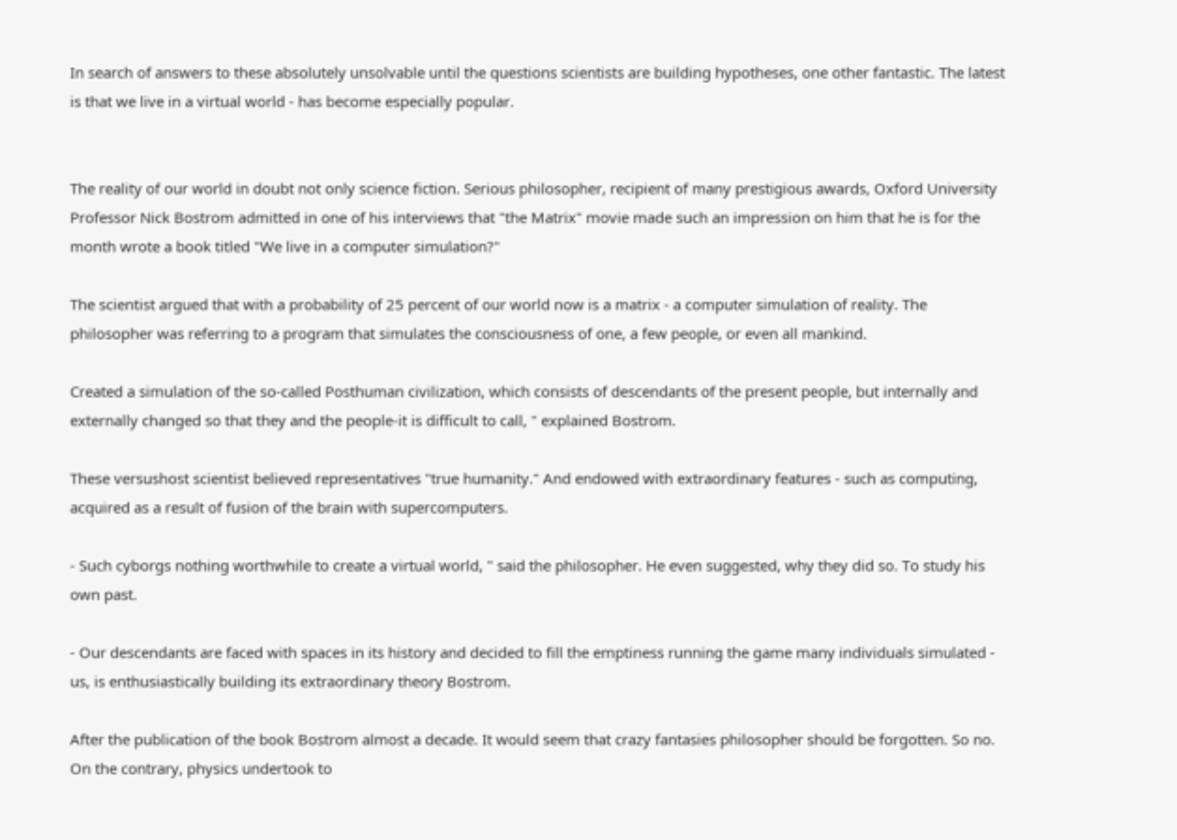In search of answers to these absolutely unsolvable until the questions scientists are building hypotheses, one other fantastic. The latest is that we live in a virtual world - has become especially popular.


The reality of our world in doubt not only science fiction. Serious philosopher, recipient of many prestigious awards, Oxford University Professor Nick Bostrom admitted in one of his interviews that "the Matrix" movie made such an impression on him that he is for the month wrote a book titled "We live in a computer simulation?"

The scientist argued that with a probability of 25 percent of our world now is a matrix - a computer simulation of reality. The philosopher was referring to a program that simulates the consciousness of one, a few people, or even all mankind.

Created a simulation of the so-called Posthuman civilization, which consists of descendants of the present people, but internally and externally changed so that they and the people-it is difficult to call, " explained Bostrom.

These versushost scientist believed representatives "true humanity." And endowed with extraordinary features - such as computing, acquired as a result of fusion of the brain with supercomputers.

- Such cyborgs nothing worthwhile to create a virtual world, " said the philosopher. He even suggested, why they did so. To study his own past.

- Our descendants are faced with spaces in its history and decided to fill the emptiness running the game many individuals simulated - us, is enthusiastically building its extraordinary theory Bostrom.

After the publication of the book Bostrom almost a decade. It would seem that crazy fantasies philosopher should be forgotten. So no. On the contrary, physics undertook to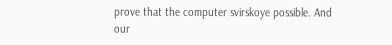prove that the computer svirskoye possible. And our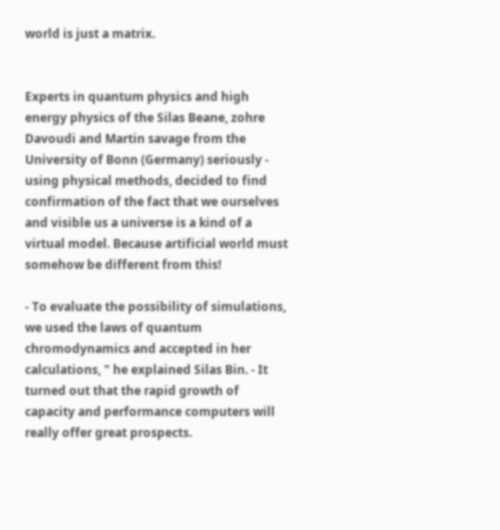world is just a matrix.


Experts in quantum physics and high energy physics of the Silas Beane, zohre Davoudi and Martin savage from the University of Bonn (Germany) seriously - using physical methods, decided to find confirmation of the fact that we ourselves and visible us a universe is a kind of a virtual model. Because artificial world must somehow be different from this!

- To evaluate the possibility of simulations, we used the laws of quantum chromodynamics and accepted in her calculations, " he explained Silas Bin. - It turned out that the rapid growth of capacity and performance computers will really offer great prospects.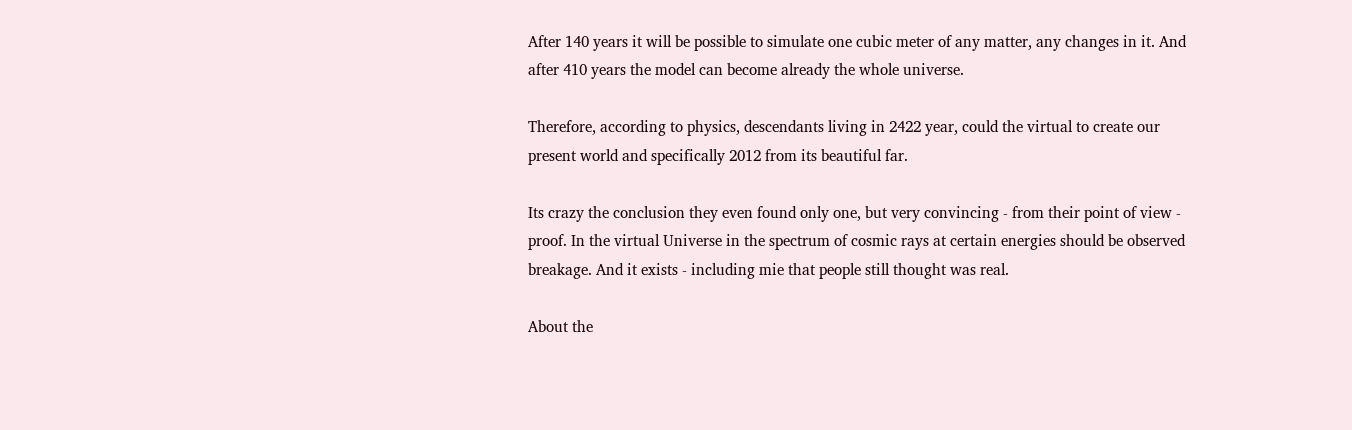After 140 years it will be possible to simulate one cubic meter of any matter, any changes in it. And after 410 years the model can become already the whole universe.

Therefore, according to physics, descendants living in 2422 year, could the virtual to create our present world and specifically 2012 from its beautiful far.

Its crazy the conclusion they even found only one, but very convincing - from their point of view - proof. In the virtual Universe in the spectrum of cosmic rays at certain energies should be observed breakage. And it exists - including mie that people still thought was real.

About the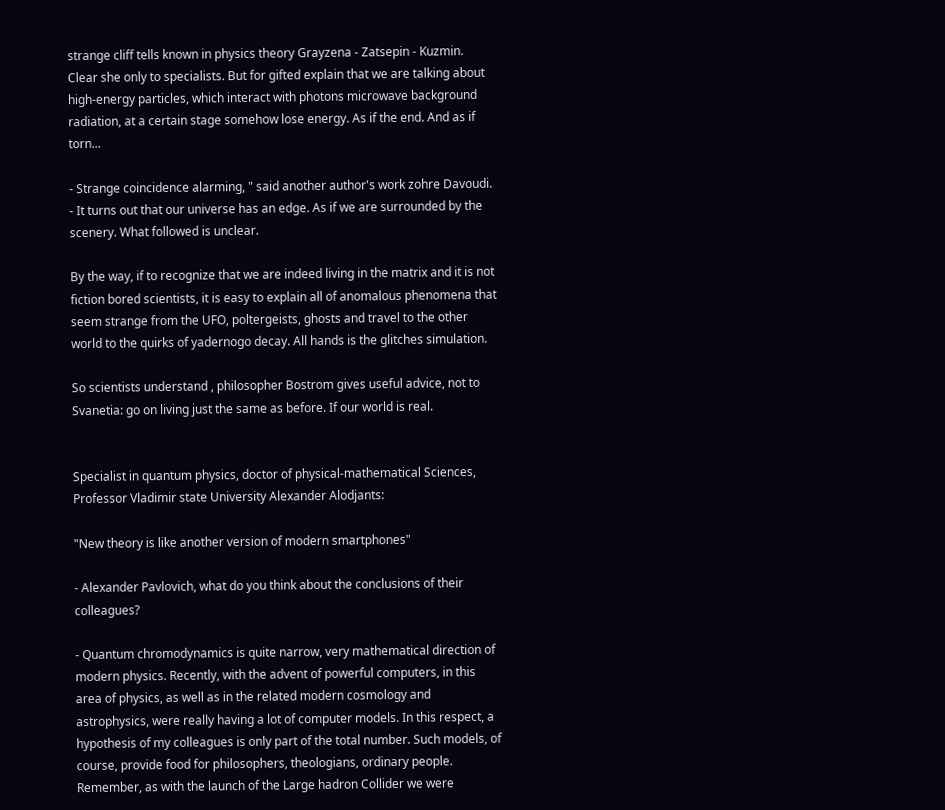strange cliff tells known in physics theory Grayzena - Zatsepin - Kuzmin. Clear she only to specialists. But for gifted explain that we are talking about high-energy particles, which interact with photons microwave background radiation, at a certain stage somehow lose energy. As if the end. And as if torn...

- Strange coincidence alarming, " said another author's work zohre Davoudi. - It turns out that our universe has an edge. As if we are surrounded by the scenery. What followed is unclear.

By the way, if to recognize that we are indeed living in the matrix and it is not fiction bored scientists, it is easy to explain all of anomalous phenomena that seem strange from the UFO, poltergeists, ghosts and travel to the other world to the quirks of yadernogo decay. All hands is the glitches simulation.

So scientists understand , philosopher Bostrom gives useful advice, not to Svanetia: go on living just the same as before. If our world is real.


Specialist in quantum physics, doctor of physical-mathematical Sciences, Professor Vladimir state University Alexander Alodjants:

"New theory is like another version of modern smartphones"

- Alexander Pavlovich, what do you think about the conclusions of their colleagues?

- Quantum chromodynamics is quite narrow, very mathematical direction of modern physics. Recently, with the advent of powerful computers, in this area of physics, as well as in the related modern cosmology and astrophysics, were really having a lot of computer models. In this respect, a hypothesis of my colleagues is only part of the total number. Such models, of course, provide food for philosophers, theologians, ordinary people. Remember, as with the launch of the Large hadron Collider we were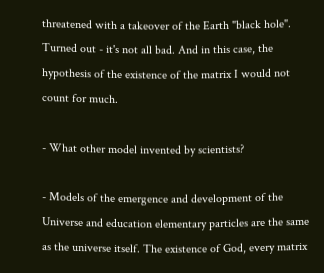threatened with a takeover of the Earth "black hole". Turned out - it's not all bad. And in this case, the hypothesis of the existence of the matrix I would not count for much.

- What other model invented by scientists?

- Models of the emergence and development of the Universe and education elementary particles are the same as the universe itself. The existence of God, every matrix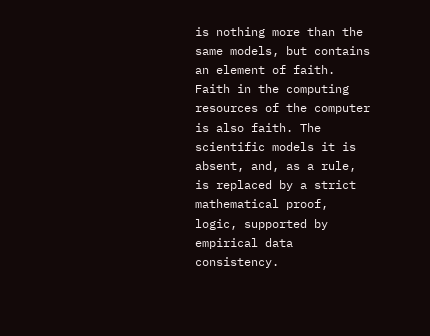is nothing more than the same models, but contains an element of faith. Faith in the computing resources of the computer is also faith. The scientific models it is absent, and, as a rule, is replaced by a strict mathematical proof, logic, supported by empirical data consistency.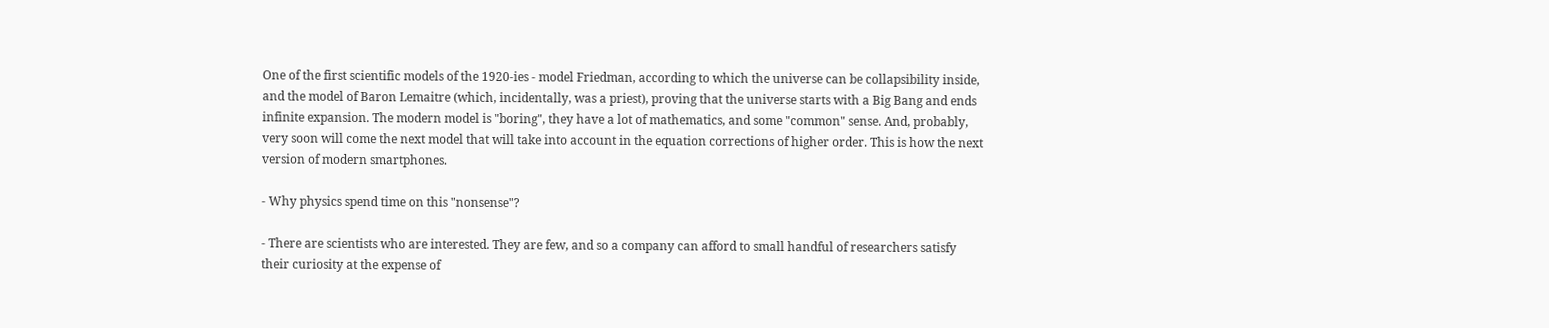One of the first scientific models of the 1920-ies - model Friedman, according to which the universe can be collapsibility inside, and the model of Baron Lemaitre (which, incidentally, was a priest), proving that the universe starts with a Big Bang and ends infinite expansion. The modern model is "boring", they have a lot of mathematics, and some "common" sense. And, probably, very soon will come the next model that will take into account in the equation corrections of higher order. This is how the next version of modern smartphones.

- Why physics spend time on this "nonsense"?

- There are scientists who are interested. They are few, and so a company can afford to small handful of researchers satisfy their curiosity at the expense of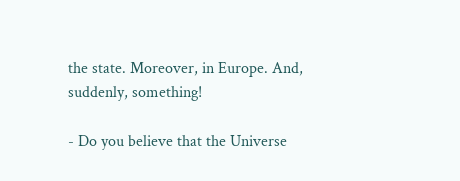the state. Moreover, in Europe. And, suddenly, something!

- Do you believe that the Universe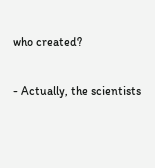who created?

- Actually, the scientists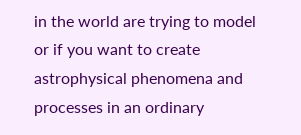in the world are trying to model or if you want to create astrophysical phenomena and processes in an ordinary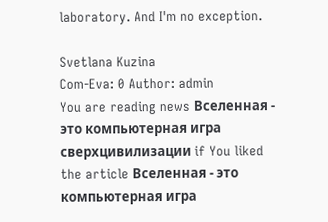laboratory. And I'm no exception.

Svetlana Kuzina
Com-Eva: 0 Author: admin
You are reading news Вселенная - это компьютерная игра сверхцивилизации if You liked the article Вселенная - это компьютерная игра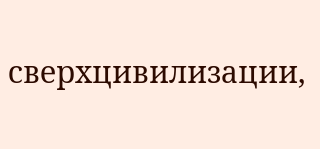сверхцивилизации,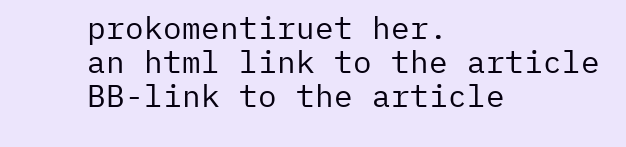prokomentiruet her.
an html link to the article
BB-link to the article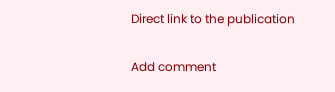Direct link to the publication

Add comment